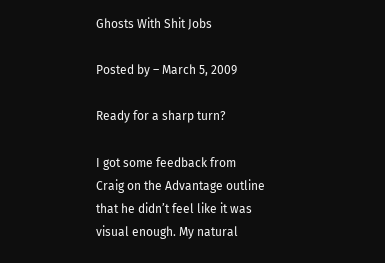Ghosts With Shit Jobs

Posted by – March 5, 2009

Ready for a sharp turn?

I got some feedback from Craig on the Advantage outline that he didn’t feel like it was visual enough. My natural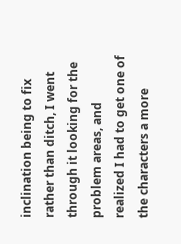inclination being to fix rather than ditch, I went through it looking for the problem areas, and realized I had to get one of the characters a more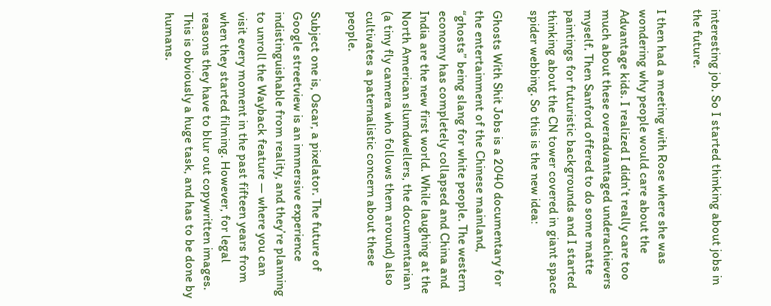interesting job. So I started thinking about jobs in the future.

I then had a meeting with Rose where she was wondering why people would care about the Advantage kids. I realized I didn’t really care too much about these overadvantaged underachievers myself. Then Sanford offered to do some matte paintings for futuristic backgrounds and I started thinking about the CN tower covered in giant space spider webbing. So this is the new idea:

Ghosts With Shit Jobs is a 2040 documentary for the entertainment of the Chinese mainland, “ghosts” being slang for white people. The western economy has completely collapsed and China and India are the new first world. While laughing at the North American slumdwellers, the documentarian (a tiny fly camera who follows them around) also cultivates a paternalistic concern about these people.

Subject one is, Oscar, a pixelator. The future of Google streetview is an immersive experience indistinguishable from reality, and they’re planning to unroll the Wayback feature — where you can visit every moment in the past fifteen years from when they started filming. However, for legal reasons they have to blur out copywritten images. This is obviously a huge task, and has to be done by humans.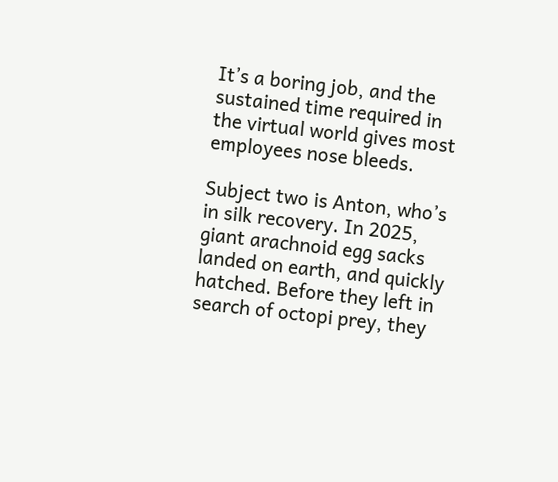It’s a boring job, and the sustained time required in the virtual world gives most employees nose bleeds.

Subject two is Anton, who’s in silk recovery. In 2025, giant arachnoid egg sacks landed on earth, and quickly hatched. Before they left in search of octopi prey, they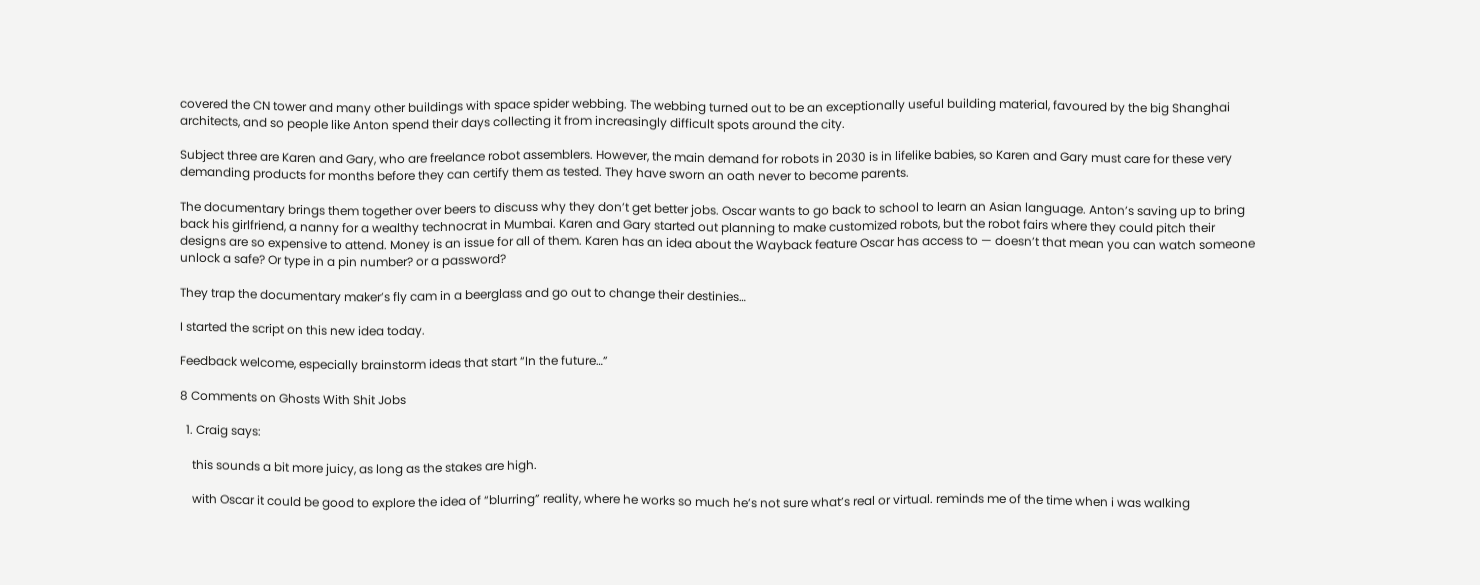covered the CN tower and many other buildings with space spider webbing. The webbing turned out to be an exceptionally useful building material, favoured by the big Shanghai architects, and so people like Anton spend their days collecting it from increasingly difficult spots around the city.

Subject three are Karen and Gary, who are freelance robot assemblers. However, the main demand for robots in 2030 is in lifelike babies, so Karen and Gary must care for these very demanding products for months before they can certify them as tested. They have sworn an oath never to become parents.

The documentary brings them together over beers to discuss why they don’t get better jobs. Oscar wants to go back to school to learn an Asian language. Anton’s saving up to bring back his girlfriend, a nanny for a wealthy technocrat in Mumbai. Karen and Gary started out planning to make customized robots, but the robot fairs where they could pitch their designs are so expensive to attend. Money is an issue for all of them. Karen has an idea about the Wayback feature Oscar has access to — doesn’t that mean you can watch someone unlock a safe? Or type in a pin number? or a password?

They trap the documentary maker’s fly cam in a beerglass and go out to change their destinies…

I started the script on this new idea today.

Feedback welcome, especially brainstorm ideas that start “In the future…”

8 Comments on Ghosts With Shit Jobs

  1. Craig says:

    this sounds a bit more juicy, as long as the stakes are high.

    with Oscar it could be good to explore the idea of “blurring” reality, where he works so much he’s not sure what’s real or virtual. reminds me of the time when i was walking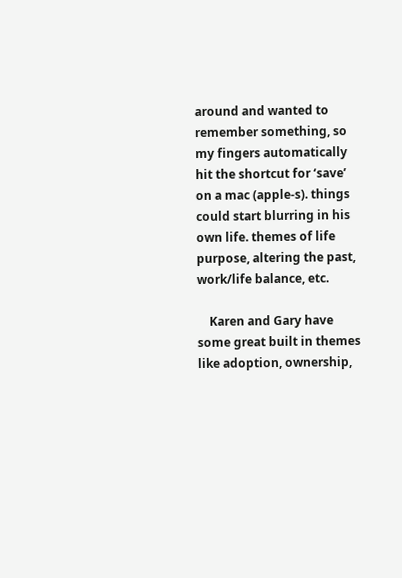around and wanted to remember something, so my fingers automatically hit the shortcut for ‘save’ on a mac (apple-s). things could start blurring in his own life. themes of life purpose, altering the past, work/life balance, etc.

    Karen and Gary have some great built in themes like adoption, ownership,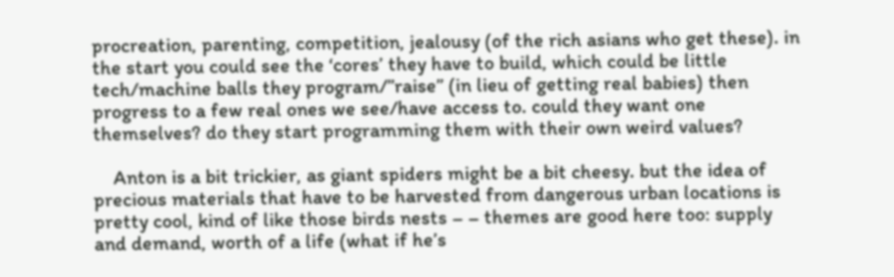procreation, parenting, competition, jealousy (of the rich asians who get these). in the start you could see the ‘cores’ they have to build, which could be little tech/machine balls they program/”raise” (in lieu of getting real babies) then progress to a few real ones we see/have access to. could they want one themselves? do they start programming them with their own weird values?

    Anton is a bit trickier, as giant spiders might be a bit cheesy. but the idea of precious materials that have to be harvested from dangerous urban locations is pretty cool, kind of like those birds nests – – themes are good here too: supply and demand, worth of a life (what if he’s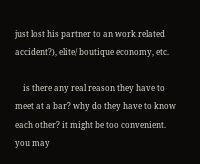just lost his partner to an work related accident?), elite/ boutique economy, etc.

    is there any real reason they have to meet at a bar? why do they have to know each other? it might be too convenient. you may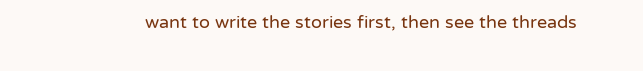want to write the stories first, then see the threads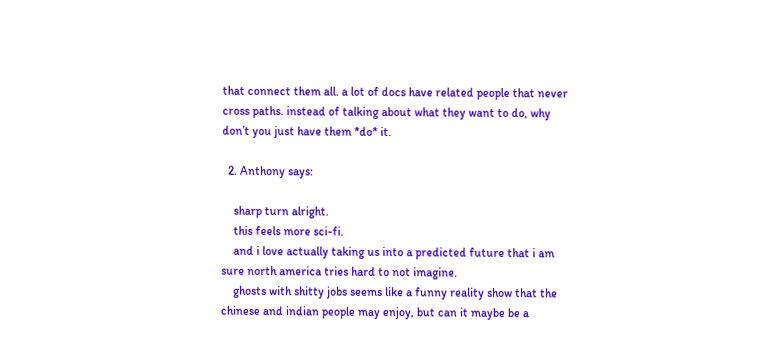that connect them all. a lot of docs have related people that never cross paths. instead of talking about what they want to do, why don’t you just have them *do* it.

  2. Anthony says:

    sharp turn alright.
    this feels more sci-fi.
    and i love actually taking us into a predicted future that i am sure north america tries hard to not imagine.
    ghosts with shitty jobs seems like a funny reality show that the chinese and indian people may enjoy, but can it maybe be a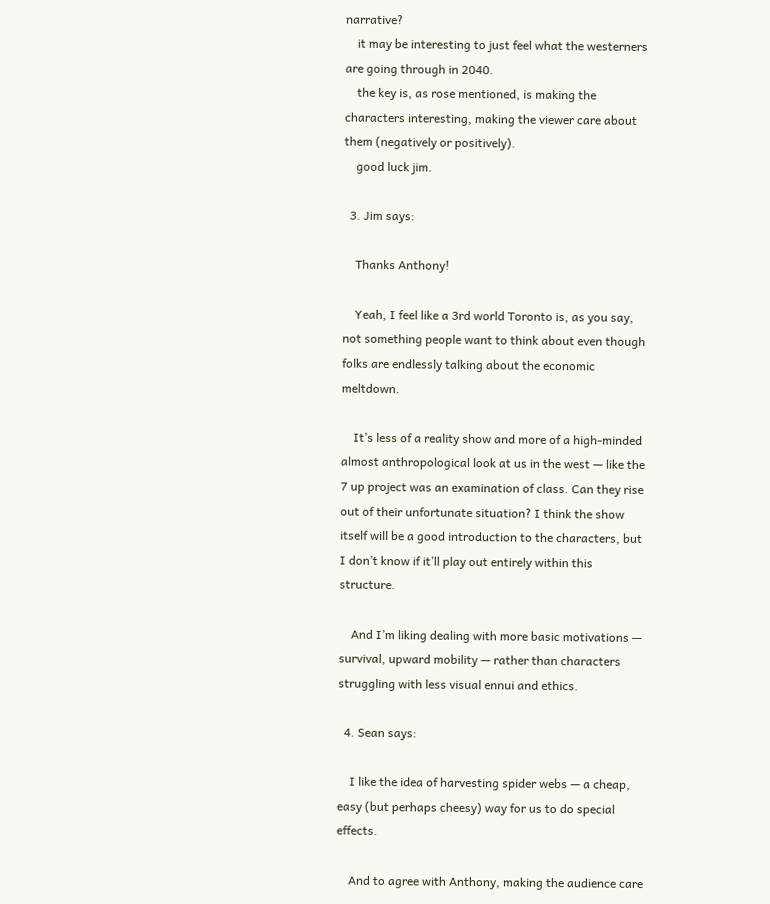narrative?
    it may be interesting to just feel what the westerners are going through in 2040.
    the key is, as rose mentioned, is making the characters interesting, making the viewer care about them (negatively or positively).
    good luck jim.

  3. Jim says:

    Thanks Anthony!

    Yeah, I feel like a 3rd world Toronto is, as you say, not something people want to think about even though folks are endlessly talking about the economic meltdown.

    It’s less of a reality show and more of a high-minded almost anthropological look at us in the west — like the 7 up project was an examination of class. Can they rise out of their unfortunate situation? I think the show itself will be a good introduction to the characters, but I don’t know if it’ll play out entirely within this structure.

    And I’m liking dealing with more basic motivations — survival, upward mobility — rather than characters struggling with less visual ennui and ethics.

  4. Sean says:

    I like the idea of harvesting spider webs — a cheap, easy (but perhaps cheesy) way for us to do special effects.

    And to agree with Anthony, making the audience care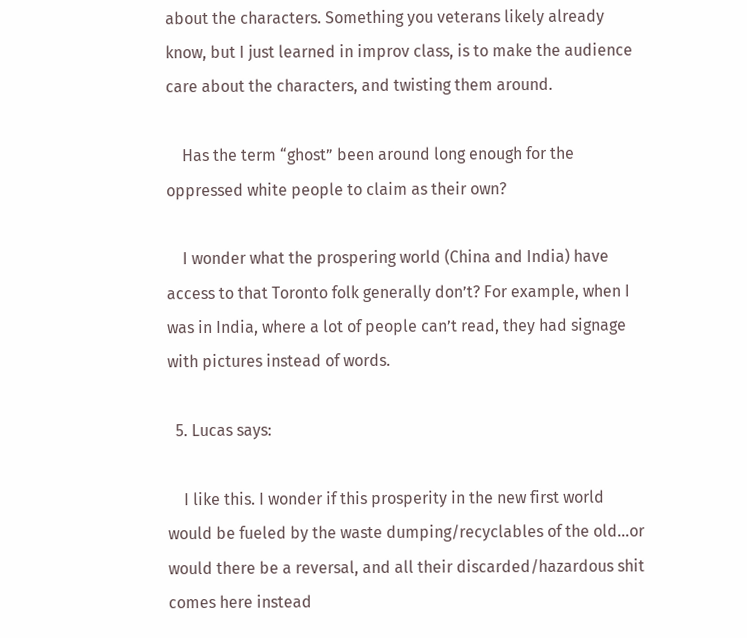about the characters. Something you veterans likely already know, but I just learned in improv class, is to make the audience care about the characters, and twisting them around.

    Has the term “ghost” been around long enough for the oppressed white people to claim as their own?

    I wonder what the prospering world (China and India) have access to that Toronto folk generally don’t? For example, when I was in India, where a lot of people can’t read, they had signage with pictures instead of words.

  5. Lucas says:

    I like this. I wonder if this prosperity in the new first world would be fueled by the waste dumping/recyclables of the old…or would there be a reversal, and all their discarded/hazardous shit comes here instead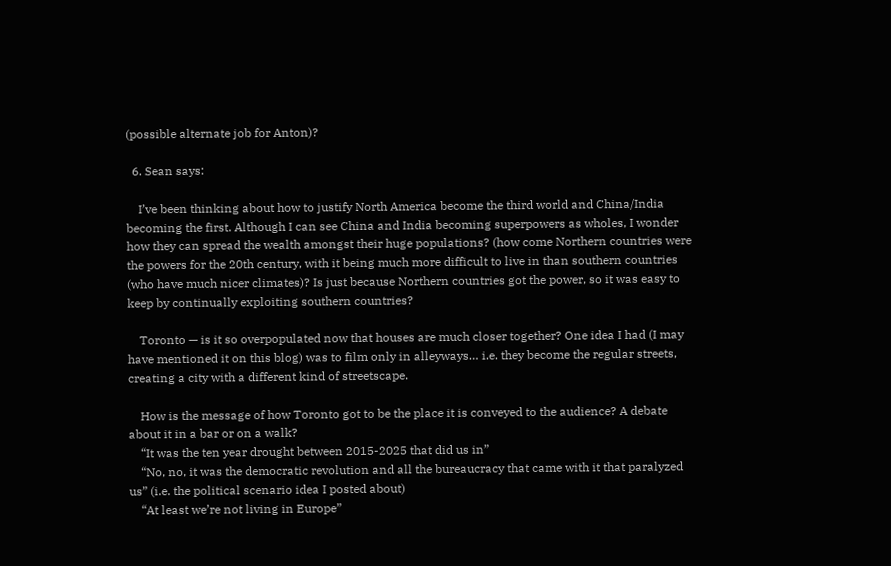(possible alternate job for Anton)?

  6. Sean says:

    I’ve been thinking about how to justify North America become the third world and China/India becoming the first. Although I can see China and India becoming superpowers as wholes, I wonder how they can spread the wealth amongst their huge populations? (how come Northern countries were the powers for the 20th century, with it being much more difficult to live in than southern countries (who have much nicer climates)? Is just because Northern countries got the power, so it was easy to keep by continually exploiting southern countries?

    Toronto — is it so overpopulated now that houses are much closer together? One idea I had (I may have mentioned it on this blog) was to film only in alleyways… i.e. they become the regular streets, creating a city with a different kind of streetscape.

    How is the message of how Toronto got to be the place it is conveyed to the audience? A debate about it in a bar or on a walk?
    “It was the ten year drought between 2015-2025 that did us in”
    “No, no, it was the democratic revolution and all the bureaucracy that came with it that paralyzed us” (i.e. the political scenario idea I posted about)
    “At least we’re not living in Europe”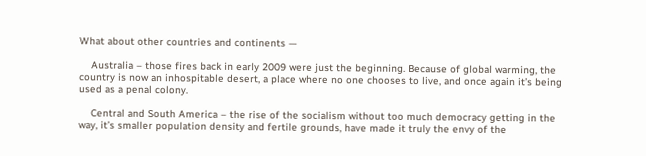What about other countries and continents —

    Australia – those fires back in early 2009 were just the beginning. Because of global warming, the country is now an inhospitable desert, a place where no one chooses to live, and once again it’s being used as a penal colony.

    Central and South America – the rise of the socialism without too much democracy getting in the way, it’s smaller population density and fertile grounds, have made it truly the envy of the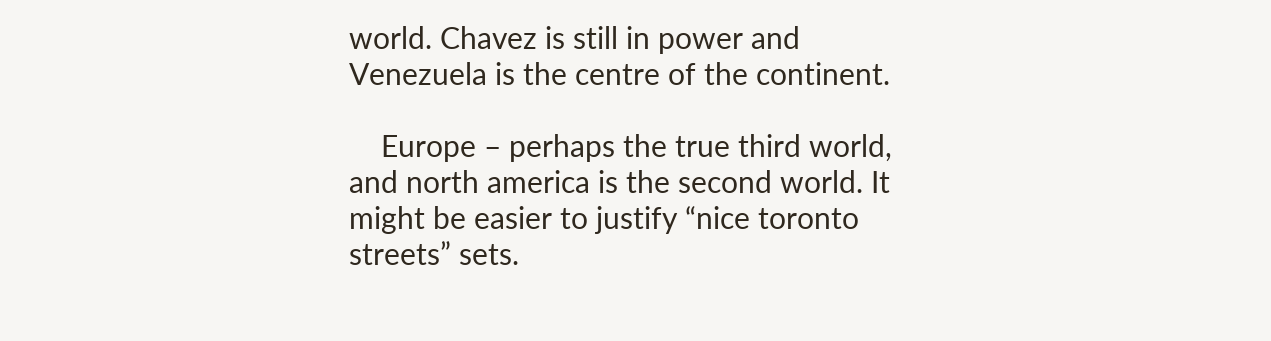world. Chavez is still in power and Venezuela is the centre of the continent.

    Europe – perhaps the true third world, and north america is the second world. It might be easier to justify “nice toronto streets” sets.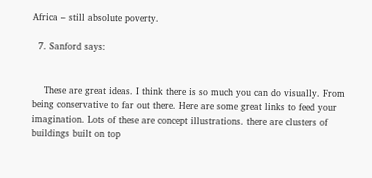Africa – still absolute poverty.

  7. Sanford says:


    These are great ideas. I think there is so much you can do visually. From being conservative to far out there. Here are some great links to feed your imagination. Lots of these are concept illustrations. there are clusters of buildings built on top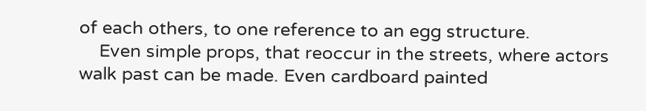of each others, to one reference to an egg structure.
    Even simple props, that reoccur in the streets, where actors walk past can be made. Even cardboard painted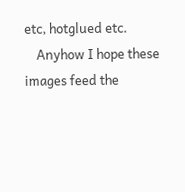etc, hotglued etc.
    Anyhow I hope these images feed the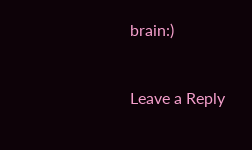brain:)


Leave a Reply